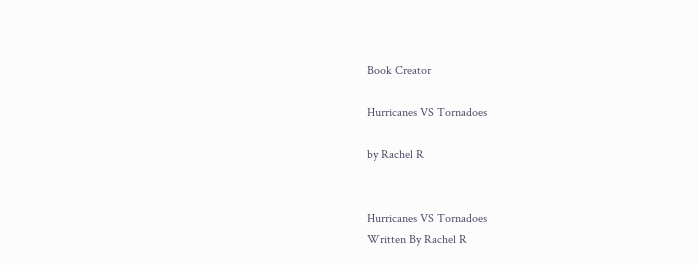Book Creator

Hurricanes VS Tornadoes

by Rachel R


Hurricanes VS Tornadoes
Written By Rachel R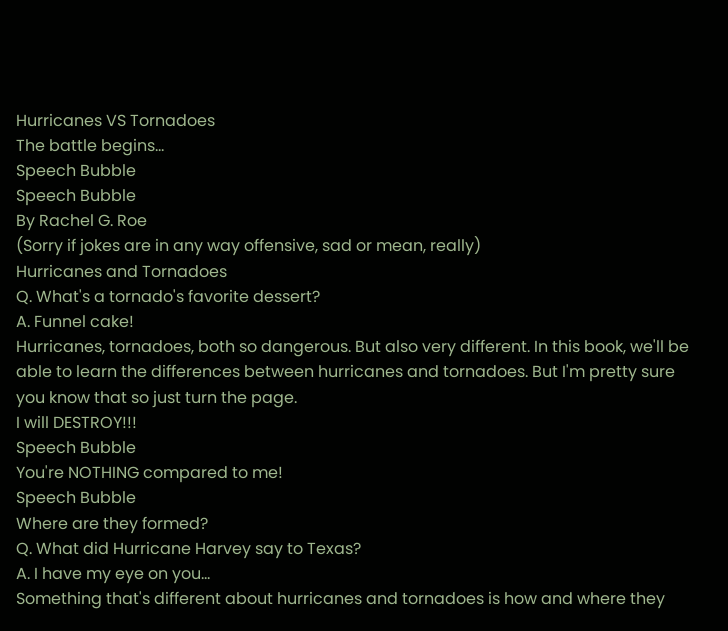Hurricanes VS Tornadoes
The battle begins...
Speech Bubble
Speech Bubble
By Rachel G. Roe
(Sorry if jokes are in any way offensive, sad or mean, really)
Hurricanes and Tornadoes
Q. What's a tornado's favorite dessert?
A. Funnel cake!
Hurricanes, tornadoes, both so dangerous. But also very different. In this book, we'll be able to learn the differences between hurricanes and tornadoes. But I'm pretty sure you know that so just turn the page.
I will DESTROY!!!
Speech Bubble
You're NOTHING compared to me!
Speech Bubble
Where are they formed?
Q. What did Hurricane Harvey say to Texas?
A. I have my eye on you...
Something that's different about hurricanes and tornadoes is how and where they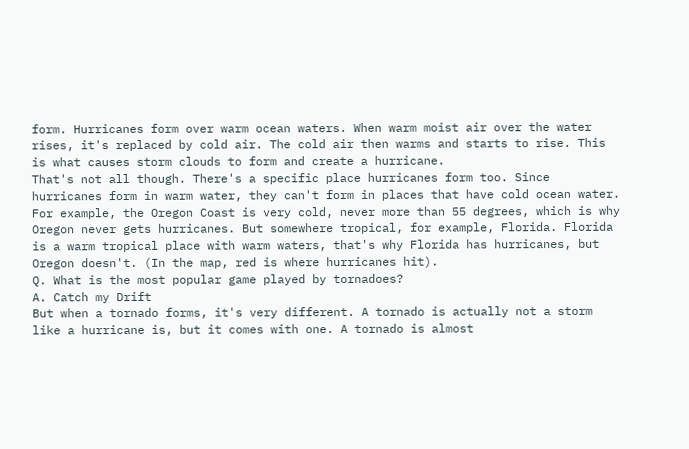form. Hurricanes form over warm ocean waters. When warm moist air over the water rises, it's replaced by cold air. The cold air then warms and starts to rise. This is what causes storm clouds to form and create a hurricane.
That's not all though. There's a specific place hurricanes form too. Since hurricanes form in warm water, they can't form in places that have cold ocean water. For example, the Oregon Coast is very cold, never more than 55 degrees, which is why Oregon never gets hurricanes. But somewhere tropical, for example, Florida. Florida is a warm tropical place with warm waters, that's why Florida has hurricanes, but Oregon doesn't. (In the map, red is where hurricanes hit).
Q. What is the most popular game played by tornadoes?
A. Catch my Drift
But when a tornado forms, it's very different. A tornado is actually not a storm like a hurricane is, but it comes with one. A tornado is almost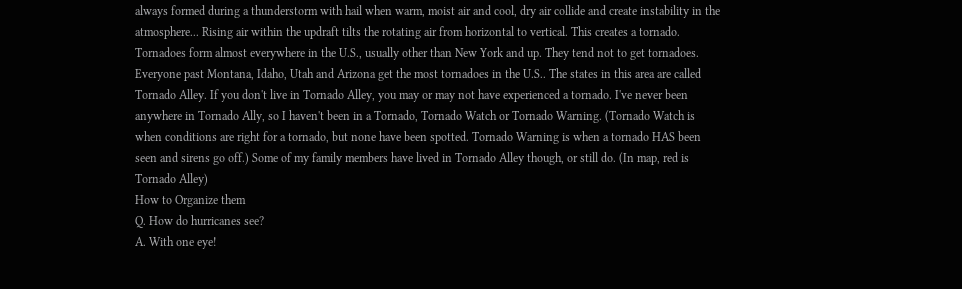always formed during a thunderstorm with hail when warm, moist air and cool, dry air collide and create instability in the atmosphere... Rising air within the updraft tilts the rotating air from horizontal to vertical. This creates a tornado.
Tornadoes form almost everywhere in the U.S., usually other than New York and up. They tend not to get tornadoes. Everyone past Montana, Idaho, Utah and Arizona get the most tornadoes in the U.S.. The states in this area are called Tornado Alley. If you don't live in Tornado Alley, you may or may not have experienced a tornado. I've never been anywhere in Tornado Ally, so I haven't been in a Tornado, Tornado Watch or Tornado Warning. (Tornado Watch is when conditions are right for a tornado, but none have been spotted. Tornado Warning is when a tornado HAS been seen and sirens go off.) Some of my family members have lived in Tornado Alley though, or still do. (In map, red is Tornado Alley)
How to Organize them
Q. How do hurricanes see?
A. With one eye!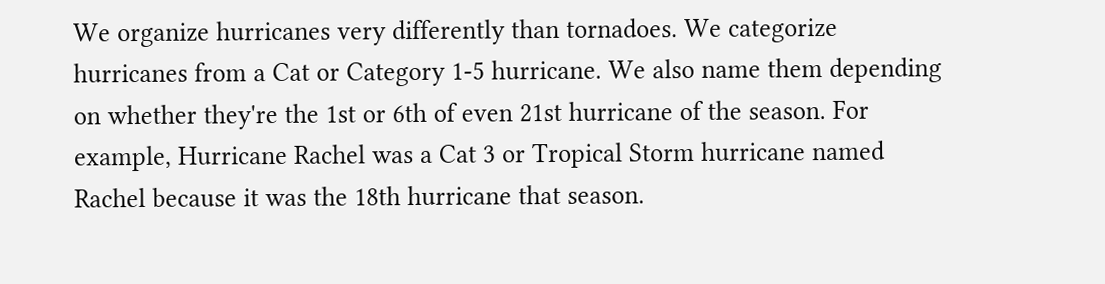We organize hurricanes very differently than tornadoes. We categorize hurricanes from a Cat or Category 1-5 hurricane. We also name them depending on whether they're the 1st or 6th of even 21st hurricane of the season. For example, Hurricane Rachel was a Cat 3 or Tropical Storm hurricane named Rachel because it was the 18th hurricane that season.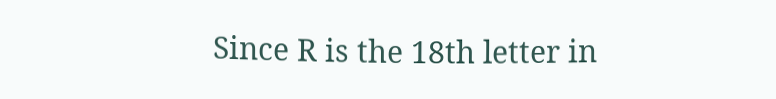Since R is the 18th letter in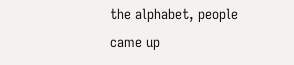the alphabet, people came up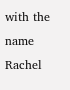with the name Rachel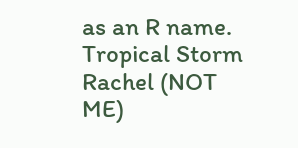as an R name.
Tropical Storm Rachel (NOT ME)